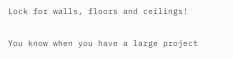Lock for walls, floors and ceilings!

You know when you have a large project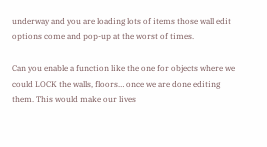underway and you are loading lots of items those wall edit options come and pop-up at the worst of times.

Can you enable a function like the one for objects where we could LOCK the walls, floors… once we are done editing them. This would make our lives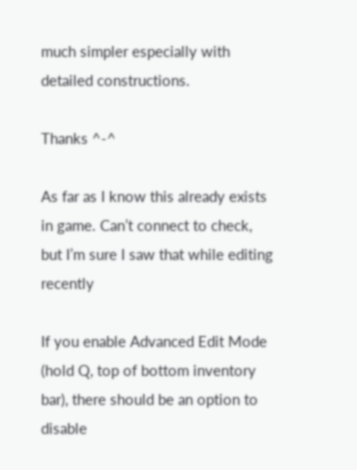much simpler especially with detailed constructions.

Thanks ^-^

As far as I know this already exists in game. Can’t connect to check, but I’m sure I saw that while editing recently

If you enable Advanced Edit Mode (hold Q, top of bottom inventory bar), there should be an option to disable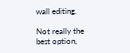wall editing.

Not really the best option,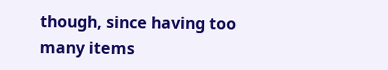though, since having too many items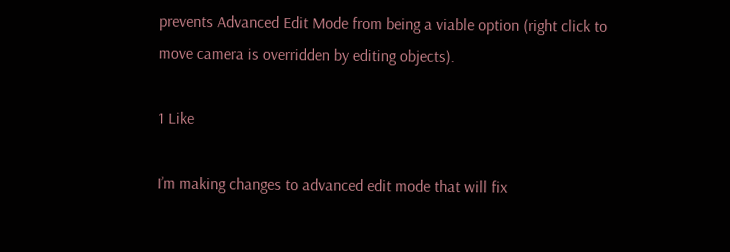prevents Advanced Edit Mode from being a viable option (right click to move camera is overridden by editing objects).

1 Like

I’m making changes to advanced edit mode that will fix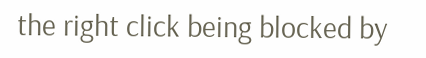the right click being blocked by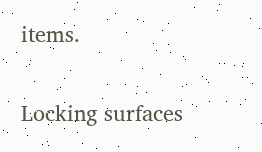items.

Locking surfaces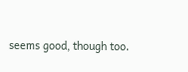seems good, though too.